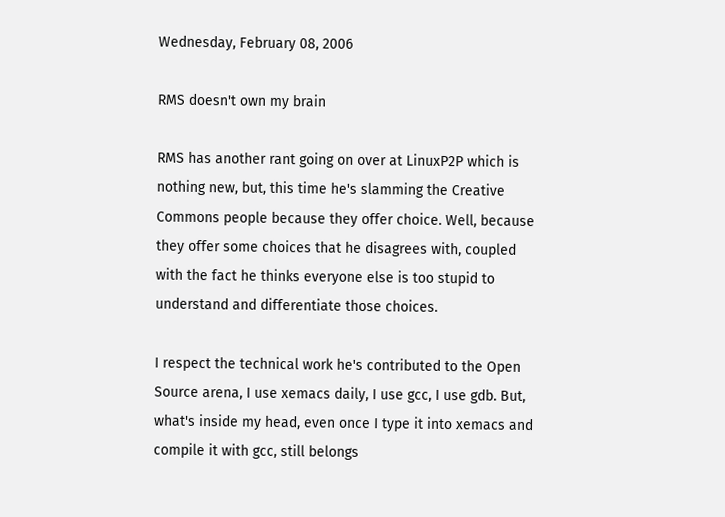Wednesday, February 08, 2006

RMS doesn't own my brain

RMS has another rant going on over at LinuxP2P which is nothing new, but, this time he's slamming the Creative Commons people because they offer choice. Well, because they offer some choices that he disagrees with, coupled with the fact he thinks everyone else is too stupid to understand and differentiate those choices.

I respect the technical work he's contributed to the Open Source arena, I use xemacs daily, I use gcc, I use gdb. But, what's inside my head, even once I type it into xemacs and compile it with gcc, still belongs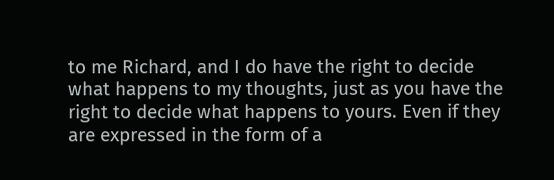to me Richard, and I do have the right to decide what happens to my thoughts, just as you have the right to decide what happens to yours. Even if they are expressed in the form of a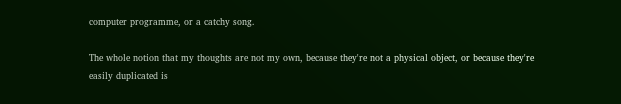computer programme, or a catchy song.

The whole notion that my thoughts are not my own, because they're not a physical object, or because they're easily duplicated is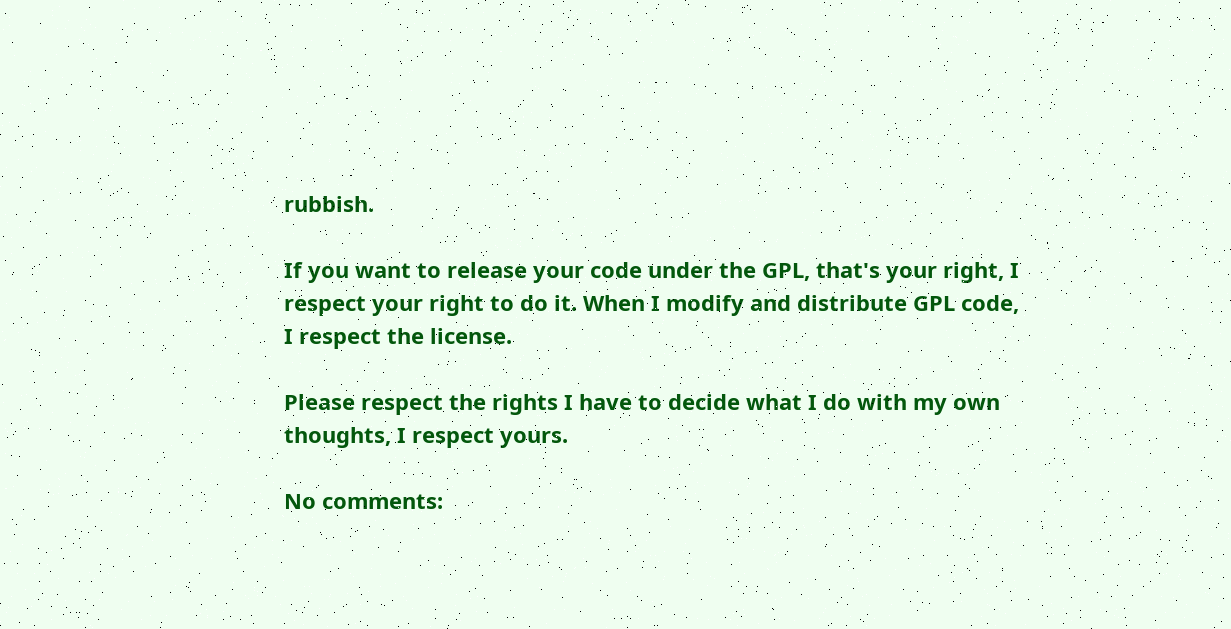rubbish.

If you want to release your code under the GPL, that's your right, I respect your right to do it. When I modify and distribute GPL code, I respect the license.

Please respect the rights I have to decide what I do with my own thoughts, I respect yours.

No comments: